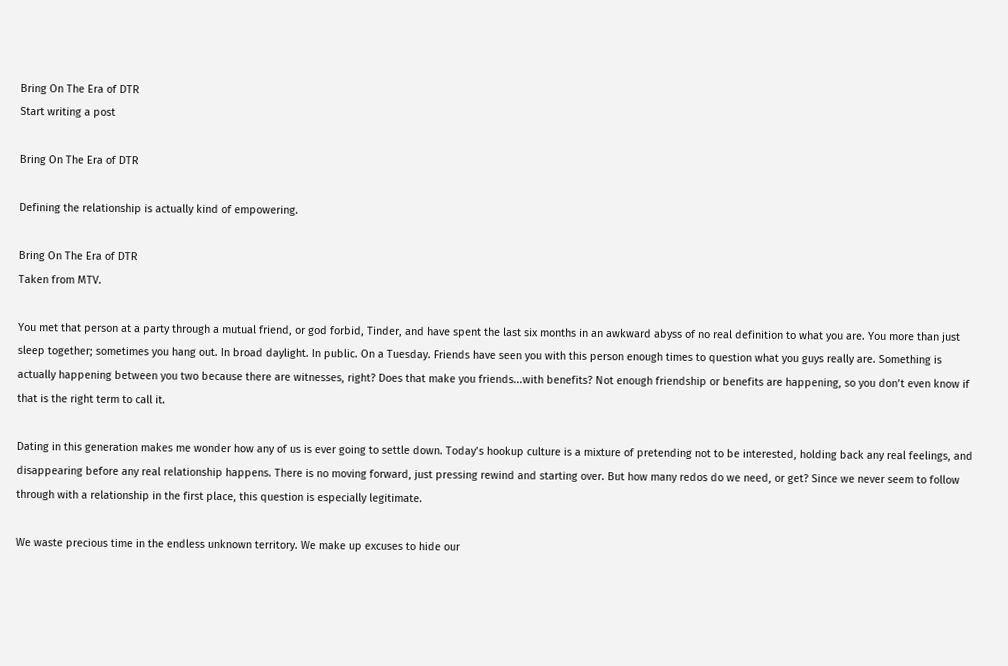Bring On The Era of DTR
Start writing a post

Bring On The Era of DTR

Defining the relationship is actually kind of empowering.

Bring On The Era of DTR
Taken from MTV.

You met that person at a party through a mutual friend, or god forbid, Tinder, and have spent the last six months in an awkward abyss of no real definition to what you are. You more than just sleep together; sometimes you hang out. In broad daylight. In public. On a Tuesday. Friends have seen you with this person enough times to question what you guys really are. Something is actually happening between you two because there are witnesses, right? Does that make you friends...with benefits? Not enough friendship or benefits are happening, so you don’t even know if that is the right term to call it.

Dating in this generation makes me wonder how any of us is ever going to settle down. Today’s hookup culture is a mixture of pretending not to be interested, holding back any real feelings, and disappearing before any real relationship happens. There is no moving forward, just pressing rewind and starting over. But how many redos do we need, or get? Since we never seem to follow through with a relationship in the first place, this question is especially legitimate.

We waste precious time in the endless unknown territory. We make up excuses to hide our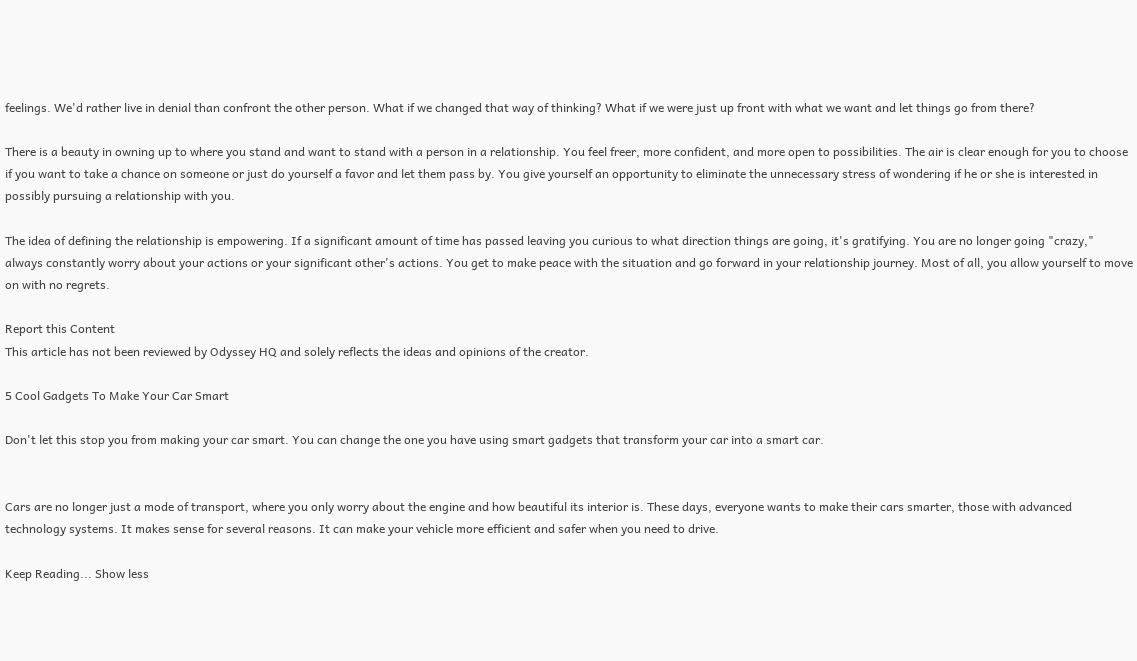feelings. We'd rather live in denial than confront the other person. What if we changed that way of thinking? What if we were just up front with what we want and let things go from there?

There is a beauty in owning up to where you stand and want to stand with a person in a relationship. You feel freer, more confident, and more open to possibilities. The air is clear enough for you to choose if you want to take a chance on someone or just do yourself a favor and let them pass by. You give yourself an opportunity to eliminate the unnecessary stress of wondering if he or she is interested in possibly pursuing a relationship with you.

The idea of defining the relationship is empowering. If a significant amount of time has passed leaving you curious to what direction things are going, it's gratifying. You are no longer going "crazy," always constantly worry about your actions or your significant other's actions. You get to make peace with the situation and go forward in your relationship journey. Most of all, you allow yourself to move on with no regrets.

Report this Content
This article has not been reviewed by Odyssey HQ and solely reflects the ideas and opinions of the creator.

5 Cool Gadgets To Make Your Car Smart

Don't let this stop you from making your car smart. You can change the one you have using smart gadgets that transform your car into a smart car.


Cars are no longer just a mode of transport, where you only worry about the engine and how beautiful its interior is. These days, everyone wants to make their cars smarter, those with advanced technology systems. It makes sense for several reasons. It can make your vehicle more efficient and safer when you need to drive.

Keep Reading... Show less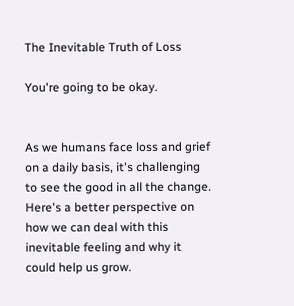The Inevitable Truth of Loss

You're going to be okay.


As we humans face loss and grief on a daily basis, it's challenging to see the good in all the change. Here's a better perspective on how we can deal with this inevitable feeling and why it could help us grow.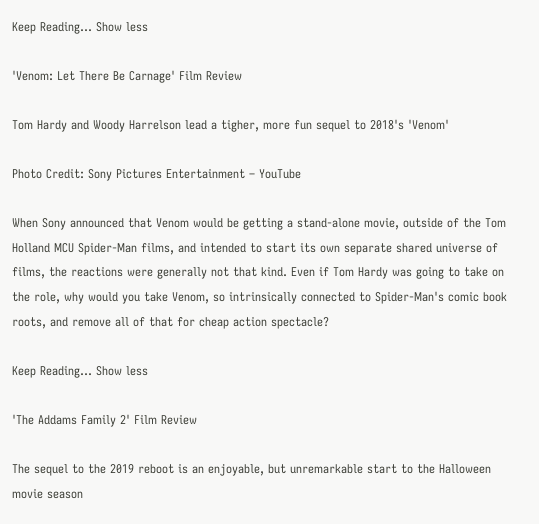Keep Reading... Show less

'Venom: Let There Be Carnage' Film Review

Tom Hardy and Woody Harrelson lead a tigher, more fun sequel to 2018's 'Venom'

Photo Credit: Sony Pictures Entertainment – YouTube

When Sony announced that Venom would be getting a stand-alone movie, outside of the Tom Holland MCU Spider-Man films, and intended to start its own separate shared universe of films, the reactions were generally not that kind. Even if Tom Hardy was going to take on the role, why would you take Venom, so intrinsically connected to Spider-Man's comic book roots, and remove all of that for cheap action spectacle?

Keep Reading... Show less

'The Addams Family 2' Film Review

The sequel to the 2019 reboot is an enjoyable, but unremarkable start to the Halloween movie season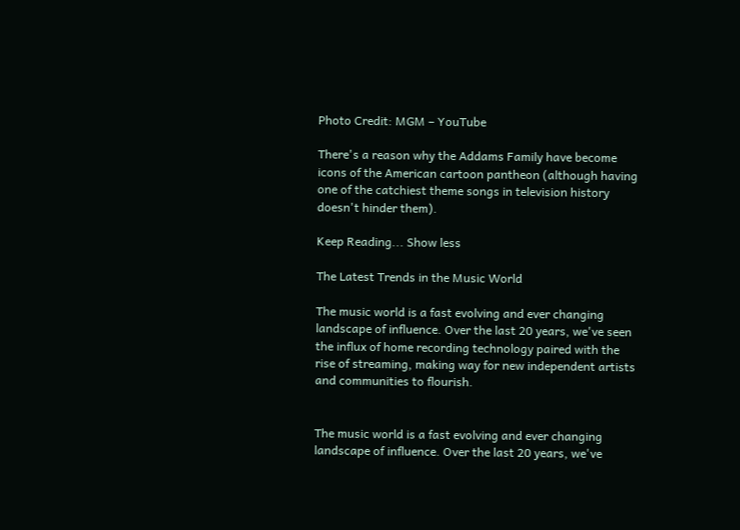Photo Credit: MGM – YouTube

There's a reason why the Addams Family have become icons of the American cartoon pantheon (although having one of the catchiest theme songs in television history doesn't hinder them).

Keep Reading... Show less

The Latest Trends in the Music World

The music world is a fast evolving and ever changing landscape of influence. Over the last 20 years, we've seen the influx of home recording technology paired with the rise of streaming, making way for new independent artists and communities to flourish.


The music world is a fast evolving and ever changing landscape of influence. Over the last 20 years, we've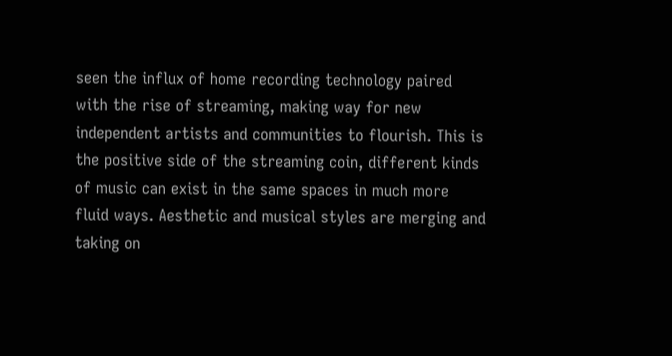seen the influx of home recording technology paired with the rise of streaming, making way for new independent artists and communities to flourish. This is the positive side of the streaming coin, different kinds of music can exist in the same spaces in much more fluid ways. Aesthetic and musical styles are merging and taking on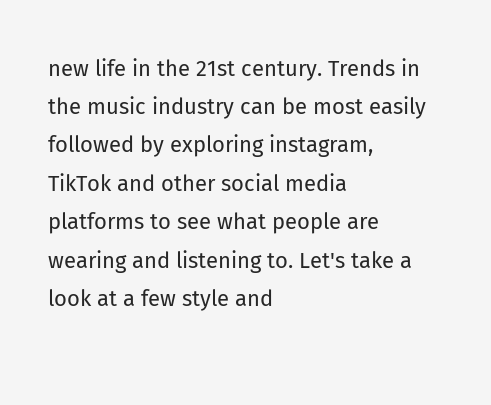new life in the 21st century. Trends in the music industry can be most easily followed by exploring instagram, TikTok and other social media platforms to see what people are wearing and listening to. Let's take a look at a few style and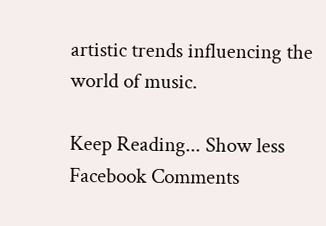artistic trends influencing the world of music.

Keep Reading... Show less
Facebook Comments